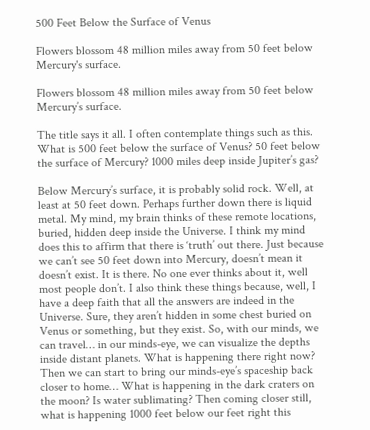500 Feet Below the Surface of Venus

Flowers blossom 48 million miles away from 50 feet below Mercury's surface.

Flowers blossom 48 million miles away from 50 feet below Mercury’s surface.

The title says it all. I often contemplate things such as this. What is 500 feet below the surface of Venus? 50 feet below the surface of Mercury? 1000 miles deep inside Jupiter’s gas?

Below Mercury’s surface, it is probably solid rock. Well, at least at 50 feet down. Perhaps further down there is liquid metal. My mind, my brain thinks of these remote locations, buried, hidden deep inside the Universe. I think my mind does this to affirm that there is ‘truth’ out there. Just because we can’t see 50 feet down into Mercury, doesn’t mean it doesn’t exist. It is there. No one ever thinks about it, well most people don’t. I also think these things because, well, I have a deep faith that all the answers are indeed in the Universe. Sure, they aren’t hidden in some chest buried on Venus or something, but they exist. So, with our minds, we can travel… in our minds-eye, we can visualize the depths inside distant planets. What is happening there right now? Then we can start to bring our minds-eye’s spaceship back closer to home… What is happening in the dark craters on the moon? Is water sublimating? Then coming closer still, what is happening 1000 feet below our feet right this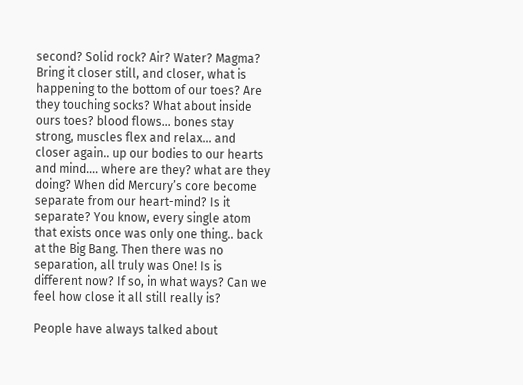second? Solid rock? Air? Water? Magma? Bring it closer still, and closer, what is happening to the bottom of our toes? Are they touching socks? What about inside ours toes? blood flows… bones stay strong, muscles flex and relax… and closer again.. up our bodies to our hearts and mind…. where are they? what are they doing? When did Mercury’s core become separate from our heart-mind? Is it separate? You know, every single atom that exists once was only one thing.. back at the Big Bang. Then there was no separation, all truly was One! Is is different now? If so, in what ways? Can we feel how close it all still really is?

People have always talked about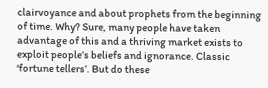clairvoyance and about prophets from the beginning of time. Why? Sure, many people have taken advantage of this and a thriving market exists to exploit people’s beliefs and ignorance. Classic ‘fortune tellers’. But do these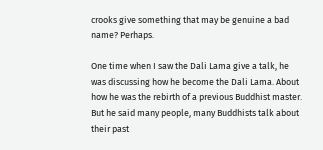crooks give something that may be genuine a bad name? Perhaps.

One time when I saw the Dali Lama give a talk, he was discussing how he become the Dali Lama. About how he was the rebirth of a previous Buddhist master. But he said many people, many Buddhists talk about their past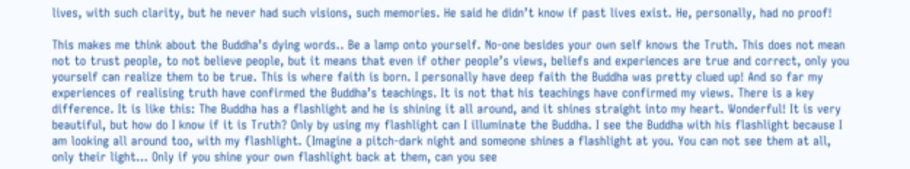lives, with such clarity, but he never had such visions, such memories. He said he didn’t know if past lives exist. He, personally, had no proof!

This makes me think about the Buddha’s dying words.. Be a lamp onto yourself. No-one besides your own self knows the Truth. This does not mean not to trust people, to not believe people, but it means that even if other people’s views, beliefs and experiences are true and correct, only you yourself can realize them to be true. This is where faith is born. I personally have deep faith the Buddha was pretty clued up! And so far my experiences of realising truth have confirmed the Buddha’s teachings. It is not that his teachings have confirmed my views. There is a key difference. It is like this: The Buddha has a flashlight and he is shining it all around, and it shines straight into my heart. Wonderful! It is very beautiful, but how do I know if it is Truth? Only by using my flashlight can I illuminate the Buddha. I see the Buddha with his flashlight because I am looking all around too, with my flashlight. (Imagine a pitch-dark night and someone shines a flashlight at you. You can not see them at all, only their light… Only if you shine your own flashlight back at them, can you see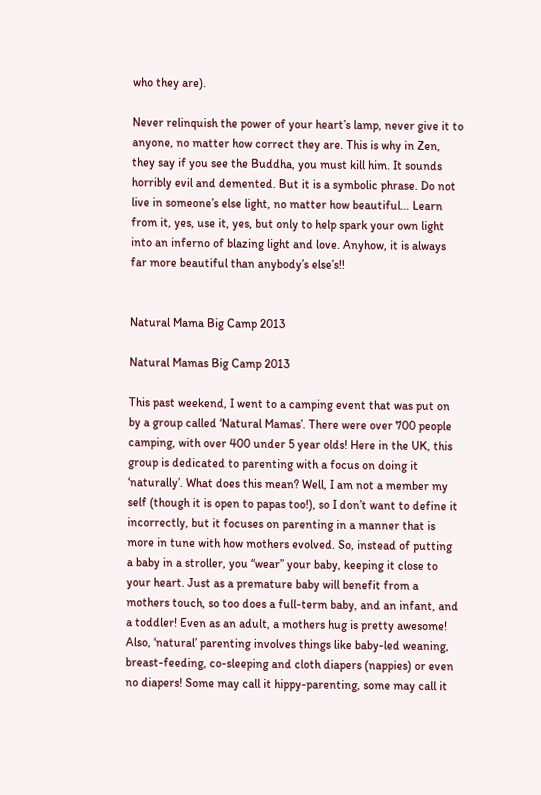who they are).

Never relinquish the power of your heart’s lamp, never give it to anyone, no matter how correct they are. This is why in Zen, they say if you see the Buddha, you must kill him. It sounds horribly evil and demented. But it is a symbolic phrase. Do not live in someone’s else light, no matter how beautiful… Learn from it, yes, use it, yes, but only to help spark your own light into an inferno of blazing light and love. Anyhow, it is always far more beautiful than anybody’s else’s!!


Natural Mama Big Camp 2013

Natural Mamas Big Camp 2013

This past weekend, I went to a camping event that was put on by a group called ‘Natural Mamas’. There were over 700 people camping, with over 400 under 5 year olds! Here in the UK, this group is dedicated to parenting with a focus on doing it ‘naturally’. What does this mean? Well, I am not a member my self (though it is open to papas too!), so I don’t want to define it incorrectly, but it focuses on parenting in a manner that is more in tune with how mothers evolved. So, instead of putting a baby in a stroller, you “wear” your baby, keeping it close to your heart. Just as a premature baby will benefit from a mothers touch, so too does a full-term baby, and an infant, and a toddler! Even as an adult, a mothers hug is pretty awesome! Also, ‘natural’ parenting involves things like baby-led weaning, breast-feeding, co-sleeping and cloth diapers (nappies) or even no diapers! Some may call it hippy-parenting, some may call it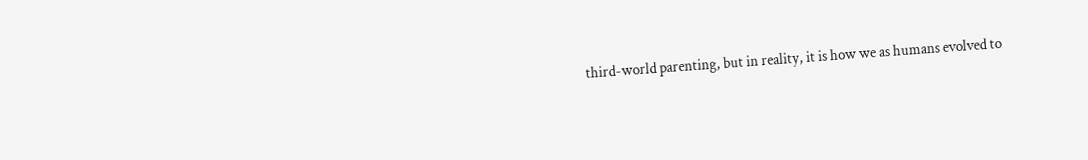third-world parenting, but in reality, it is how we as humans evolved to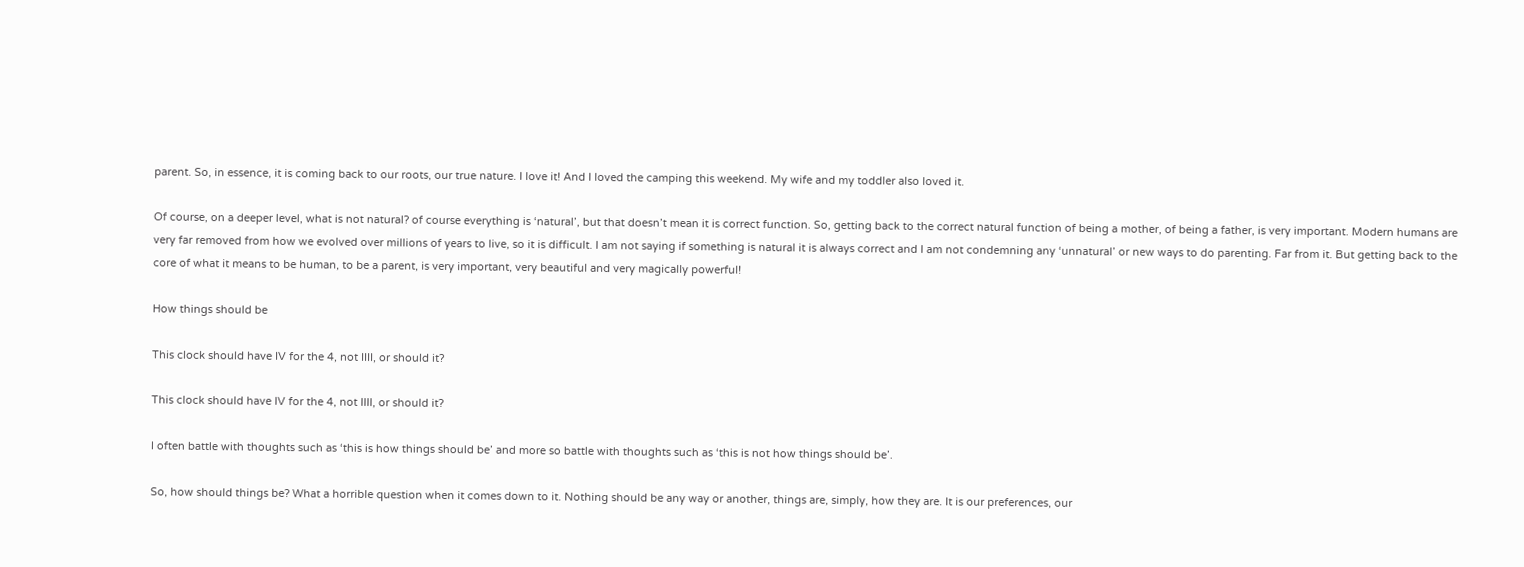parent. So, in essence, it is coming back to our roots, our true nature. I love it! And I loved the camping this weekend. My wife and my toddler also loved it.

Of course, on a deeper level, what is not natural? of course everything is ‘natural’, but that doesn’t mean it is correct function. So, getting back to the correct natural function of being a mother, of being a father, is very important. Modern humans are very far removed from how we evolved over millions of years to live, so it is difficult. I am not saying if something is natural it is always correct and I am not condemning any ‘unnatural’ or new ways to do parenting. Far from it. But getting back to the core of what it means to be human, to be a parent, is very important, very beautiful and very magically powerful!

How things should be

This clock should have IV for the 4, not IIII, or should it?

This clock should have IV for the 4, not IIII, or should it?

I often battle with thoughts such as ‘this is how things should be’ and more so battle with thoughts such as ‘this is not how things should be’.

So, how should things be? What a horrible question when it comes down to it. Nothing should be any way or another, things are, simply, how they are. It is our preferences, our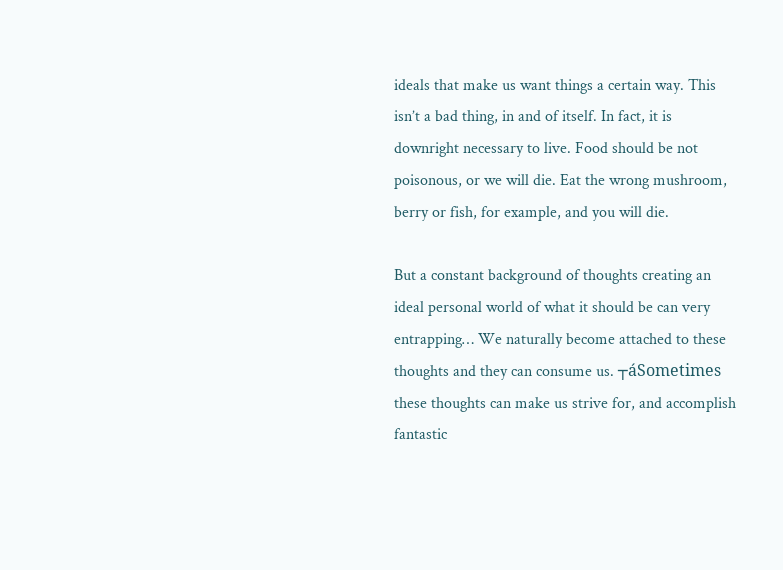ideals that make us want things a certain way. This isn’t a bad thing, in and of itself. In fact, it is downright necessary to live. Food should be not poisonous, or we will die. Eat the wrong mushroom, berry or fish, for example, and you will die.

But a constant background of thoughts creating an ideal personal world of what it should be can very entrapping… We naturally become attached to these thoughts and they can consume us. ┬áSometimes these thoughts can make us strive for, and accomplish fantastic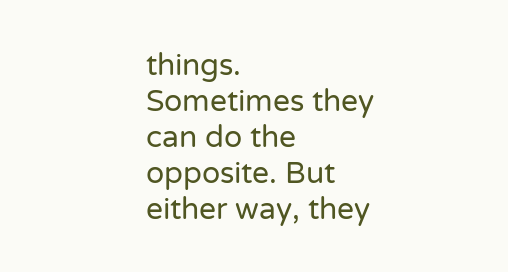things. Sometimes they can do the opposite. But either way, they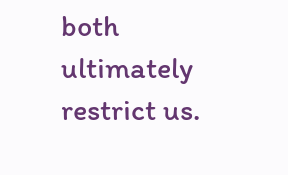both ultimately restrict us.